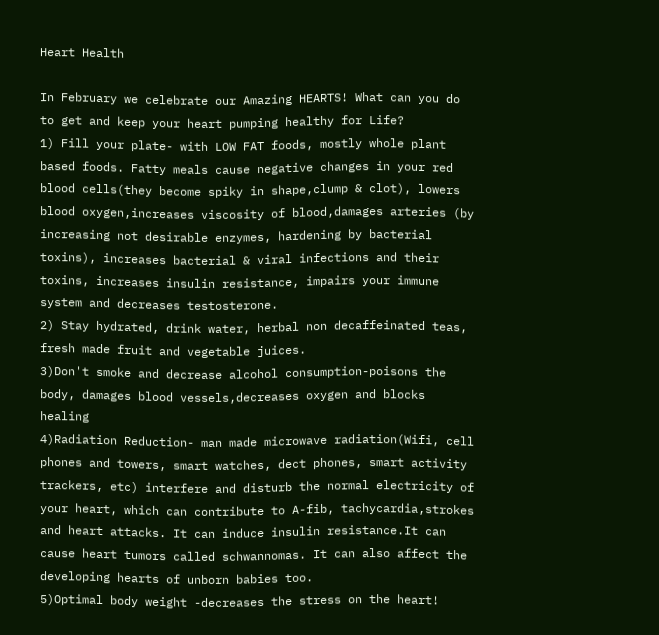Heart Health

In February we celebrate our Amazing HEARTS! What can you do to get and keep your heart pumping healthy for Life?
1) Fill your plate- with LOW FAT foods, mostly whole plant based foods. Fatty meals cause negative changes in your red blood cells(they become spiky in shape,clump & clot), lowers blood oxygen,increases viscosity of blood,damages arteries (by increasing not desirable enzymes, hardening by bacterial toxins), increases bacterial & viral infections and their toxins, increases insulin resistance, impairs your immune system and decreases testosterone.
2) Stay hydrated, drink water, herbal non decaffeinated teas, fresh made fruit and vegetable juices.
3)Don't smoke and decrease alcohol consumption-poisons the body, damages blood vessels,decreases oxygen and blocks healing
4)Radiation Reduction- man made microwave radiation(Wifi, cell phones and towers, smart watches, dect phones, smart activity trackers, etc) interfere and disturb the normal electricity of your heart, which can contribute to A-fib, tachycardia,strokes and heart attacks. It can induce insulin resistance.It can cause heart tumors called schwannomas. It can also affect the developing hearts of unborn babies too.
5)Optimal body weight -decreases the stress on the heart!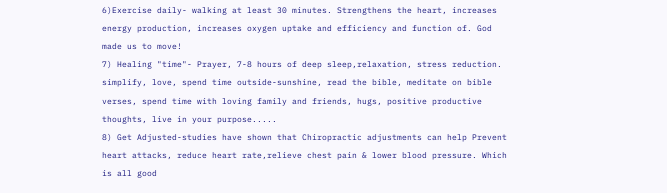6)Exercise daily- walking at least 30 minutes. Strengthens the heart, increases energy production, increases oxygen uptake and efficiency and function of. God made us to move!
7) Healing "time"- Prayer, 7-8 hours of deep sleep,relaxation, stress reduction. simplify, love, spend time outside-sunshine, read the bible, meditate on bible verses, spend time with loving family and friends, hugs, positive productive thoughts, live in your purpose.....
8) Get Adjusted-studies have shown that Chiropractic adjustments can help Prevent heart attacks, reduce heart rate,relieve chest pain & lower blood pressure. Which is all good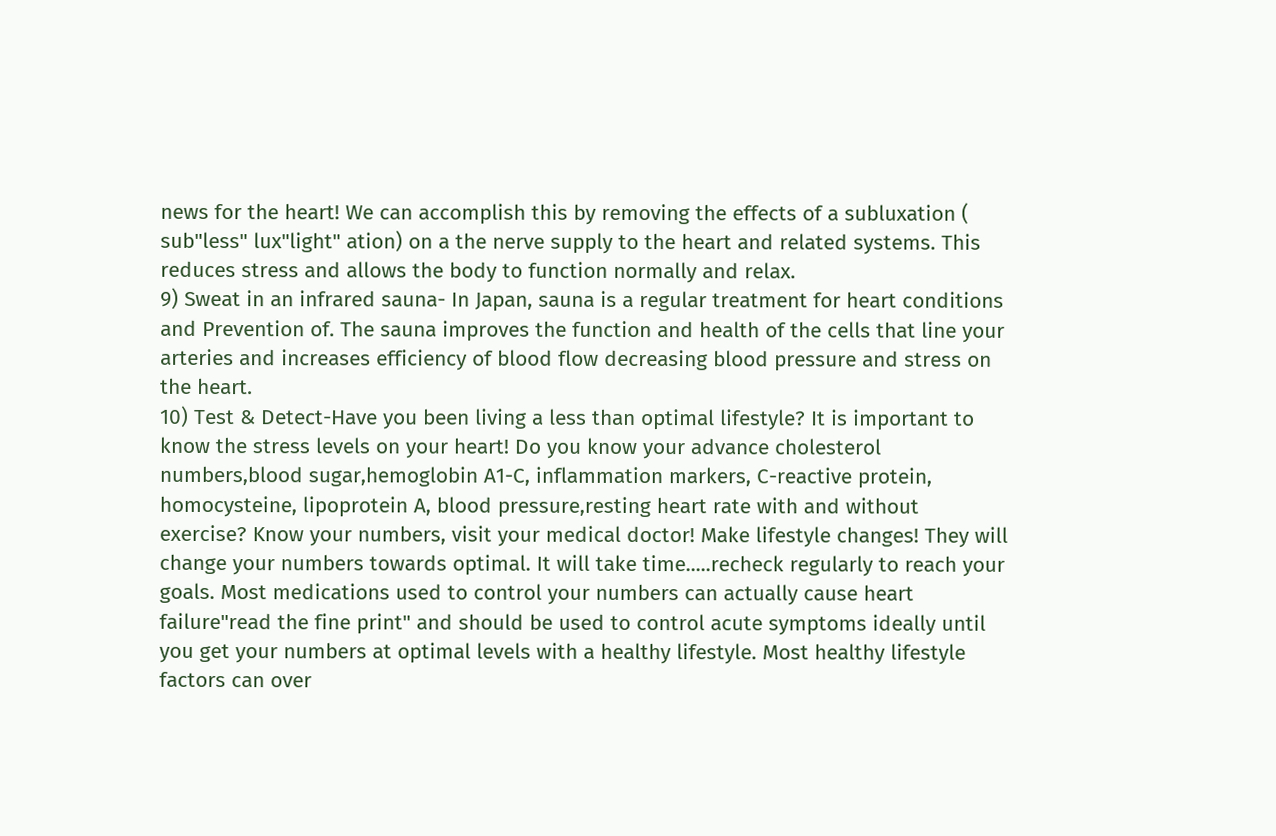news for the heart! We can accomplish this by removing the effects of a subluxation ( sub"less" lux"light" ation) on a the nerve supply to the heart and related systems. This reduces stress and allows the body to function normally and relax.
9) Sweat in an infrared sauna- In Japan, sauna is a regular treatment for heart conditions and Prevention of. The sauna improves the function and health of the cells that line your arteries and increases efficiency of blood flow decreasing blood pressure and stress on the heart.
10) Test & Detect-Have you been living a less than optimal lifestyle? It is important to know the stress levels on your heart! Do you know your advance cholesterol numbers,blood sugar,hemoglobin A1-C, inflammation markers, C-reactive protein, homocysteine, lipoprotein A, blood pressure,resting heart rate with and without exercise? Know your numbers, visit your medical doctor! Make lifestyle changes! They will change your numbers towards optimal. It will take time.....recheck regularly to reach your goals. Most medications used to control your numbers can actually cause heart failure"read the fine print" and should be used to control acute symptoms ideally until you get your numbers at optimal levels with a healthy lifestyle. Most healthy lifestyle factors can over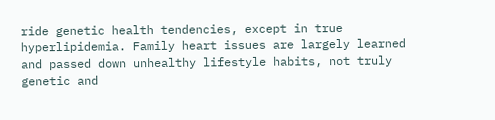ride genetic health tendencies, except in true hyperlipidemia. Family heart issues are largely learned and passed down unhealthy lifestyle habits, not truly genetic and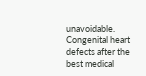unavoidable. Congenital heart defects after the best medical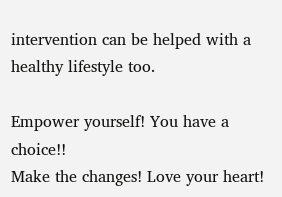intervention can be helped with a healthy lifestyle too.

Empower yourself! You have a choice!!
Make the changes! Love your heart!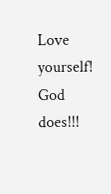Love yourself! God does!!!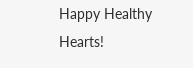Happy Healthy Hearts!